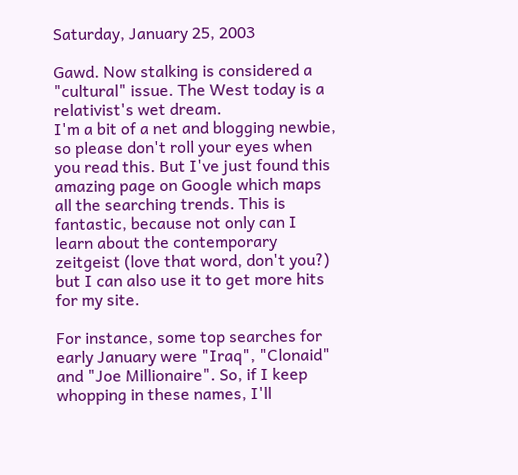Saturday, January 25, 2003

Gawd. Now stalking is considered a "cultural" issue. The West today is a relativist's wet dream.
I'm a bit of a net and blogging newbie, so please don't roll your eyes when you read this. But I've just found this amazing page on Google which maps all the searching trends. This is fantastic, because not only can I learn about the contemporary zeitgeist (love that word, don't you?) but I can also use it to get more hits for my site.

For instance, some top searches for early January were "Iraq", "Clonaid" and "Joe Millionaire". So, if I keep whopping in these names, I'll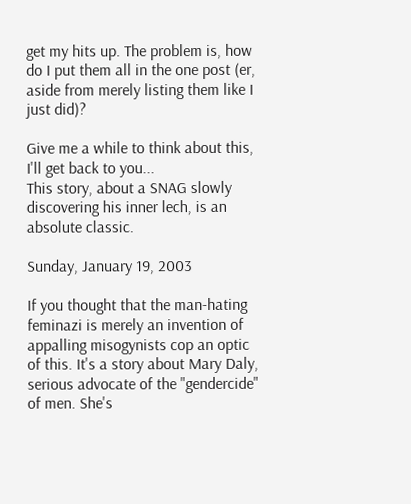get my hits up. The problem is, how do I put them all in the one post (er, aside from merely listing them like I just did)?

Give me a while to think about this, I'll get back to you...
This story, about a SNAG slowly discovering his inner lech, is an absolute classic.

Sunday, January 19, 2003

If you thought that the man-hating feminazi is merely an invention of appalling misogynists cop an optic of this. It's a story about Mary Daly, serious advocate of the "gendercide" of men. She's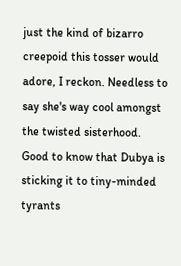just the kind of bizarro creepoid this tosser would adore, I reckon. Needless to say she's way cool amongst the twisted sisterhood.
Good to know that Dubya is sticking it to tiny-minded tyrants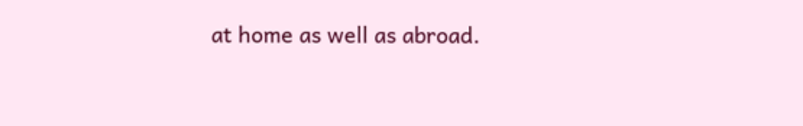at home as well as abroad.